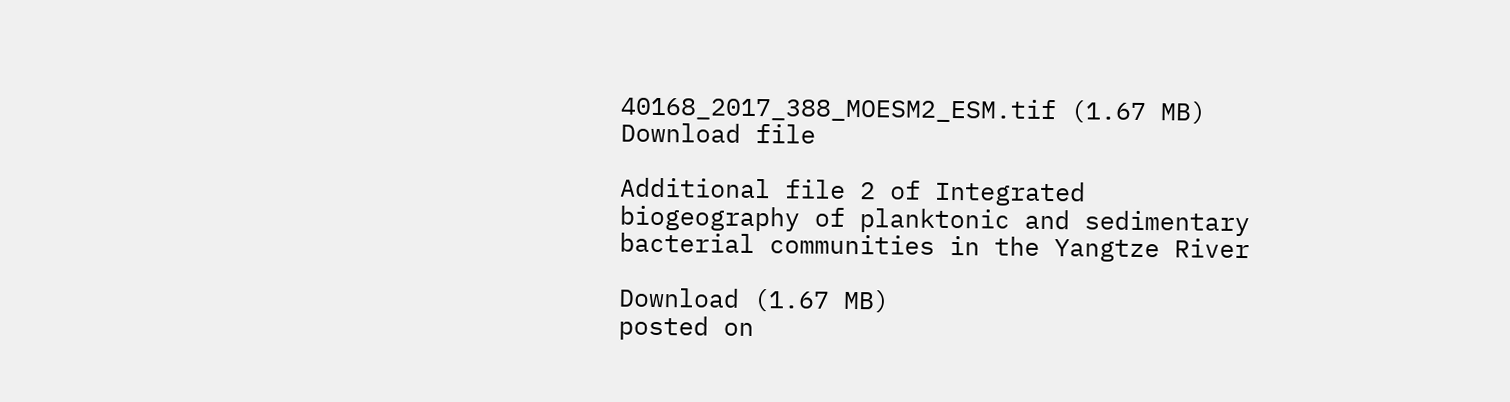40168_2017_388_MOESM2_ESM.tif (1.67 MB)
Download file

Additional file 2 of Integrated biogeography of planktonic and sedimentary bacterial communities in the Yangtze River

Download (1.67 MB)
posted on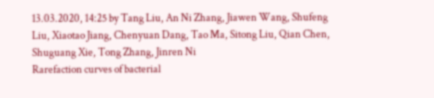13.03.2020, 14:25 by Tang Liu, An Ni Zhang, Jiawen Wang, Shufeng Liu, Xiaotao Jiang, Chenyuan Dang, Tao Ma, Sitong Liu, Qian Chen, Shuguang Xie, Tong Zhang, Jinren Ni
Rarefaction curves of bacterial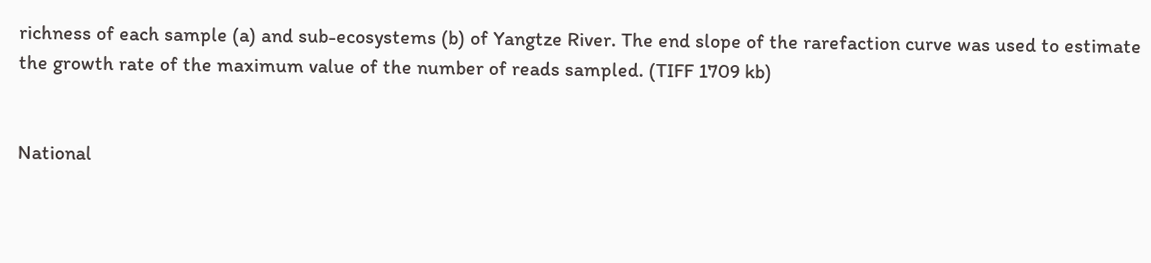richness of each sample (a) and sub-ecosystems (b) of Yangtze River. The end slope of the rarefaction curve was used to estimate the growth rate of the maximum value of the number of reads sampled. (TIFF 1709 kb)


National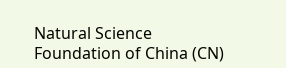Natural Science Foundation of China (CN)